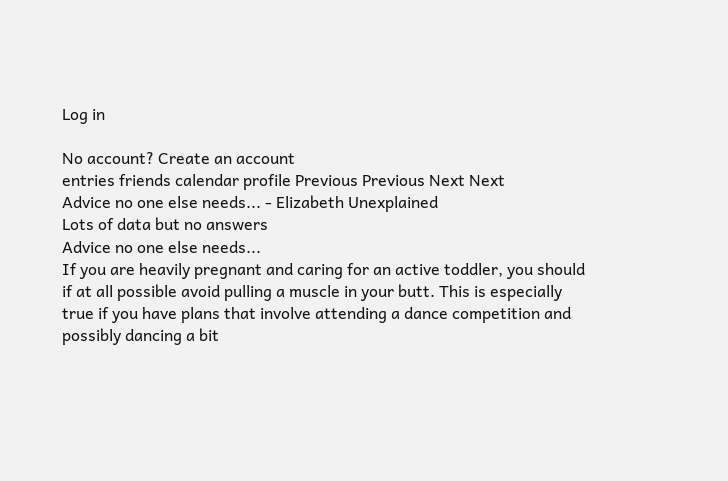Log in

No account? Create an account
entries friends calendar profile Previous Previous Next Next
Advice no one else needs... - Elizabeth Unexplained
Lots of data but no answers
Advice no one else needs...
If you are heavily pregnant and caring for an active toddler, you should if at all possible avoid pulling a muscle in your butt. This is especially true if you have plans that involve attending a dance competition and possibly dancing a bit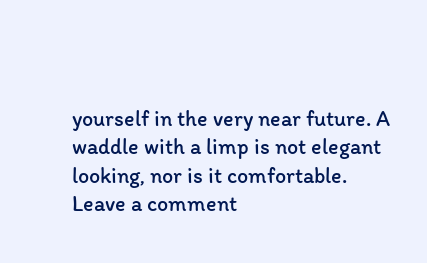yourself in the very near future. A waddle with a limp is not elegant looking, nor is it comfortable.
Leave a comment